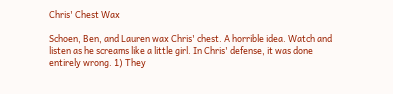Chris' Chest Wax

Schoen, Ben, and Lauren wax Chris' chest. A horrible idea. Watch and listen as he screams like a little girl. In Chris' defense, it was done entirely wrong. 1) They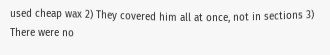used cheap wax 2) They covered him all at once, not in sections 3) There were no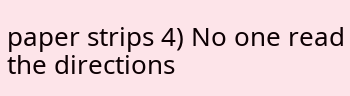paper strips 4) No one read the directions